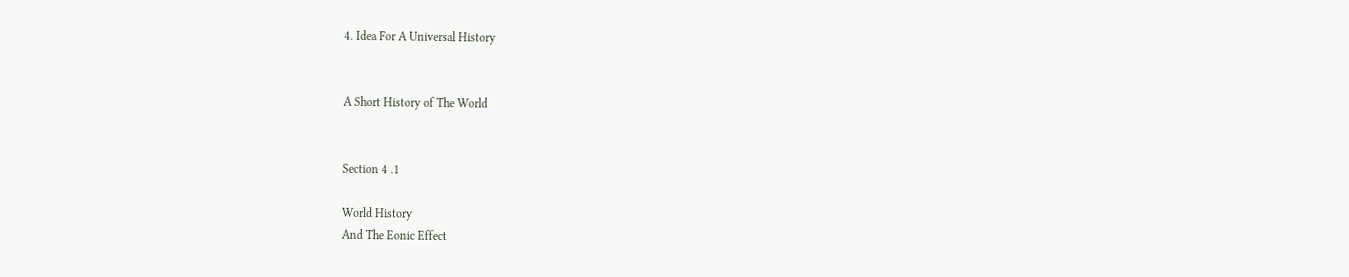4. Idea For A Universal History


A Short History of The World


Section 4 .1

World History
And The Eonic Effect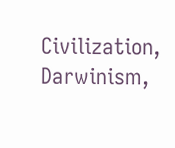Civilization, Darwinism,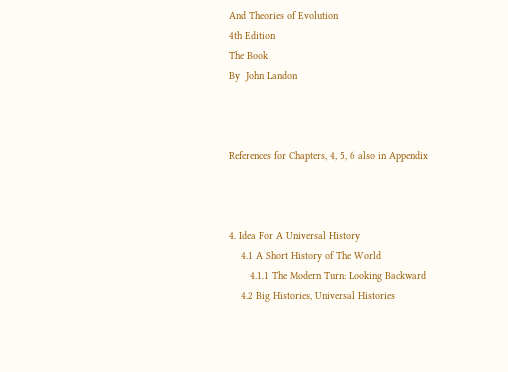And Theories of Evolution
4th Edition
The Book
By  John Landon



References for Chapters, 4, 5, 6 also in Appendix



4. Idea For A Universal History
    4.1 A Short History of The World
       4.1.1 The Modern Turn: Looking Backward
    4.2 Big Histories, Universal Histories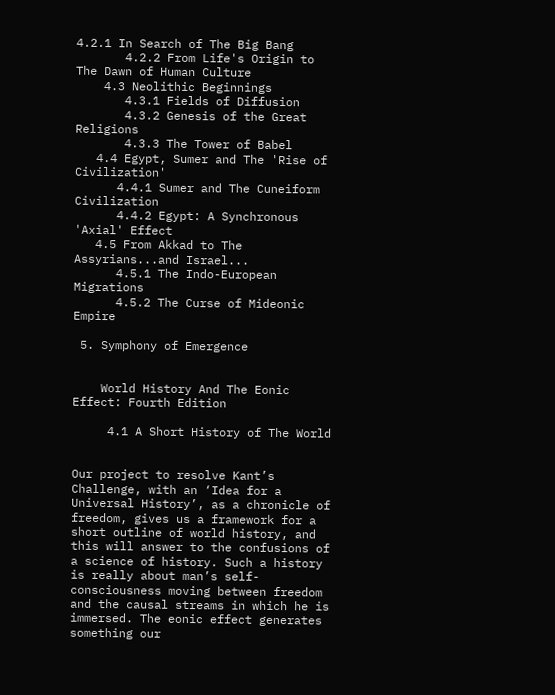4.2.1 In Search of The Big Bang
       4.2.2 From Life's Origin to The Dawn of Human Culture
    4.3 Neolithic Beginnings
       4.3.1 Fields of Diffusion
       4.3.2 Genesis of the Great Religions
       4.3.3 The Tower of Babel
   4.4 Egypt, Sumer and The 'Rise of Civilization'
      4.4.1 Sumer and The Cuneiform Civilization
      4.4.2 Egypt: A Synchronous 'Axial' Effect
   4.5 From Akkad to The Assyrians...and Israel...
      4.5.1 The Indo-European Migrations
      4.5.2 The Curse of Mideonic Empire

 5. Symphony of Emergence


    World History And The Eonic Effect: Fourth Edition

     4.1 A Short History of The World


Our project to resolve Kant’s Challenge, with an ‘Idea for a Universal History’, as a chronicle of freedom, gives us a framework for a short outline of world history, and this will answer to the confusions of a science of history. Such a history is really about man’s self-consciousness moving between freedom and the causal streams in which he is immersed. The eonic effect generates something our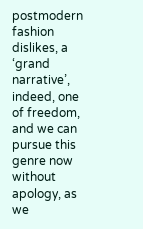postmodern fashion dislikes, a ‘grand narrative’, indeed, one of freedom, and we can pursue this genre now without apology, as we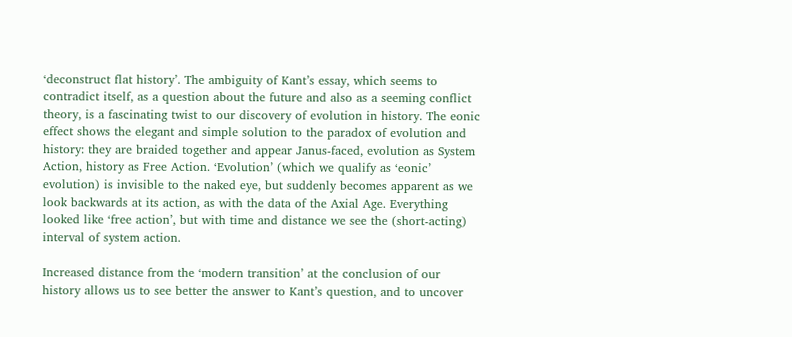‘deconstruct flat history’. The ambiguity of Kant’s essay, which seems to contradict itself, as a question about the future and also as a seeming conflict theory, is a fascinating twist to our discovery of evolution in history. The eonic effect shows the elegant and simple solution to the paradox of evolution and history: they are braided together and appear Janus-faced, evolution as System Action, history as Free Action. ‘Evolution’ (which we qualify as ‘eonic’ evolution) is invisible to the naked eye, but suddenly becomes apparent as we look backwards at its action, as with the data of the Axial Age. Everything looked like ‘free action’, but with time and distance we see the (short-acting) interval of system action.

Increased distance from the ‘modern transition’ at the conclusion of our history allows us to see better the answer to Kant’s question, and to uncover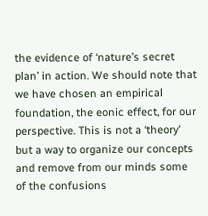the evidence of ‘nature’s secret plan’ in action. We should note that we have chosen an empirical foundation, the eonic effect, for our perspective. This is not a ‘theory’ but a way to organize our concepts and remove from our minds some of the confusions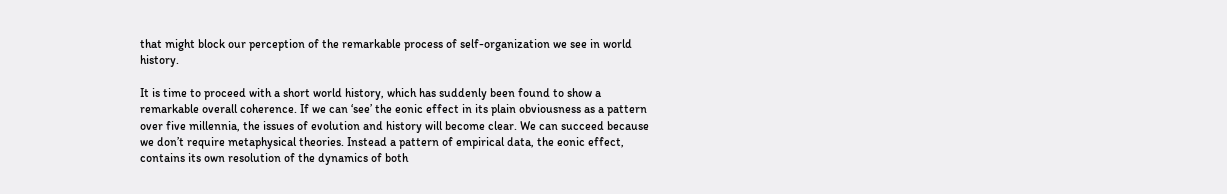that might block our perception of the remarkable process of self-organization we see in world history.

It is time to proceed with a short world history, which has suddenly been found to show a remarkable overall coherence. If we can ‘see’ the eonic effect in its plain obviousness as a pattern over five millennia, the issues of evolution and history will become clear. We can succeed because we don’t require metaphysical theories. Instead a pattern of empirical data, the eonic effect, contains its own resolution of the dynamics of both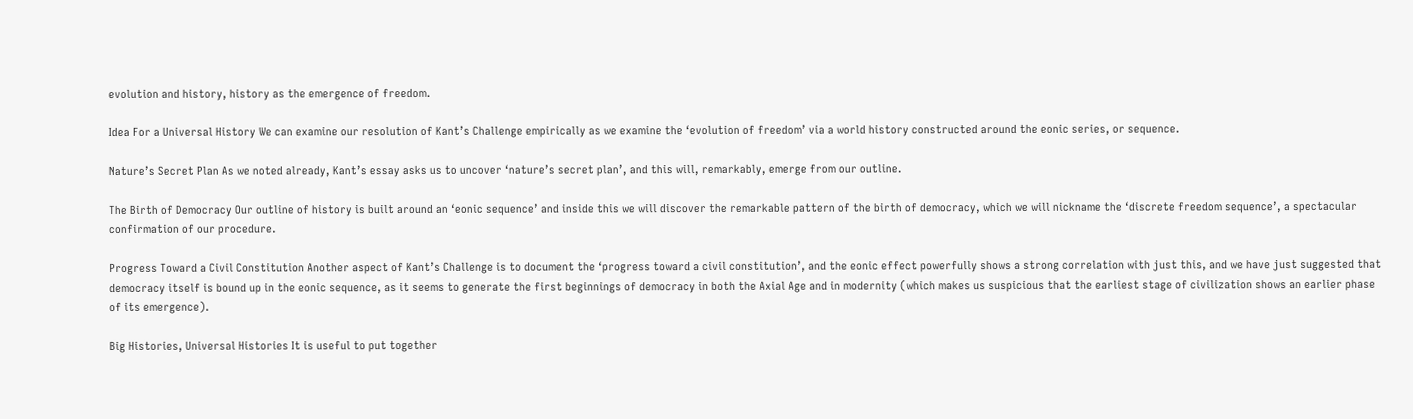evolution and history, history as the emergence of freedom.

Idea For a Universal History We can examine our resolution of Kant’s Challenge empirically as we examine the ‘evolution of freedom’ via a world history constructed around the eonic series, or sequence.

Nature’s Secret Plan As we noted already, Kant’s essay asks us to uncover ‘nature’s secret plan’, and this will, remarkably, emerge from our outline.

The Birth of Democracy Our outline of history is built around an ‘eonic sequence’ and inside this we will discover the remarkable pattern of the birth of democracy, which we will nickname the ‘discrete freedom sequence’, a spectacular confirmation of our procedure.

Progress Toward a Civil Constitution Another aspect of Kant’s Challenge is to document the ‘progress toward a civil constitution’, and the eonic effect powerfully shows a strong correlation with just this, and we have just suggested that democracy itself is bound up in the eonic sequence, as it seems to generate the first beginnings of democracy in both the Axial Age and in modernity (which makes us suspicious that the earliest stage of civilization shows an earlier phase of its emergence).

Big Histories, Universal Histories It is useful to put together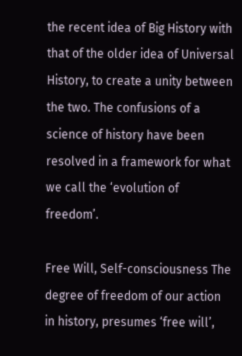the recent idea of Big History with that of the older idea of Universal History, to create a unity between the two. The confusions of a science of history have been resolved in a framework for what we call the ‘evolution of freedom’.

Free Will, Self-consciousness The degree of freedom of our action in history, presumes ‘free will’,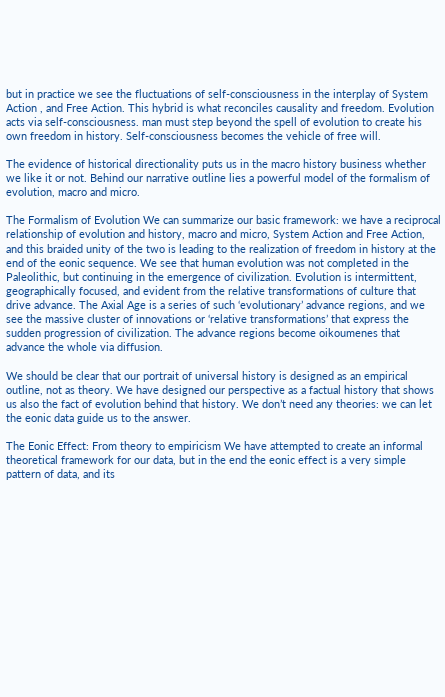but in practice we see the fluctuations of self-consciousness in the interplay of System Action , and Free Action. This hybrid is what reconciles causality and freedom. Evolution acts via self-consciousness. man must step beyond the spell of evolution to create his own freedom in history. Self-consciousness becomes the vehicle of free will.

The evidence of historical directionality puts us in the macro history business whether we like it or not. Behind our narrative outline lies a powerful model of the formalism of evolution, macro and micro.

The Formalism of Evolution We can summarize our basic framework: we have a reciprocal relationship of evolution and history, macro and micro, System Action and Free Action, and this braided unity of the two is leading to the realization of freedom in history at the end of the eonic sequence. We see that human evolution was not completed in the Paleolithic, but continuing in the emergence of civilization. Evolution is intermittent, geographically focused, and evident from the relative transformations of culture that drive advance. The Axial Age is a series of such ‘evolutionary’ advance regions, and we see the massive cluster of innovations or ‘relative transformations’ that express the sudden progression of civilization. The advance regions become oikoumenes that advance the whole via diffusion.

We should be clear that our portrait of universal history is designed as an empirical outline, not as theory. We have designed our perspective as a factual history that shows us also the fact of evolution behind that history. We don’t need any theories: we can let the eonic data guide us to the answer.

The Eonic Effect: From theory to empiricism We have attempted to create an informal theoretical framework for our data, but in the end the eonic effect is a very simple pattern of data, and its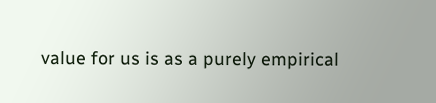value for us is as a purely empirical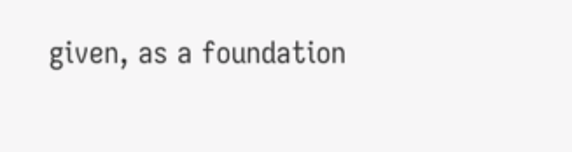given, as a foundation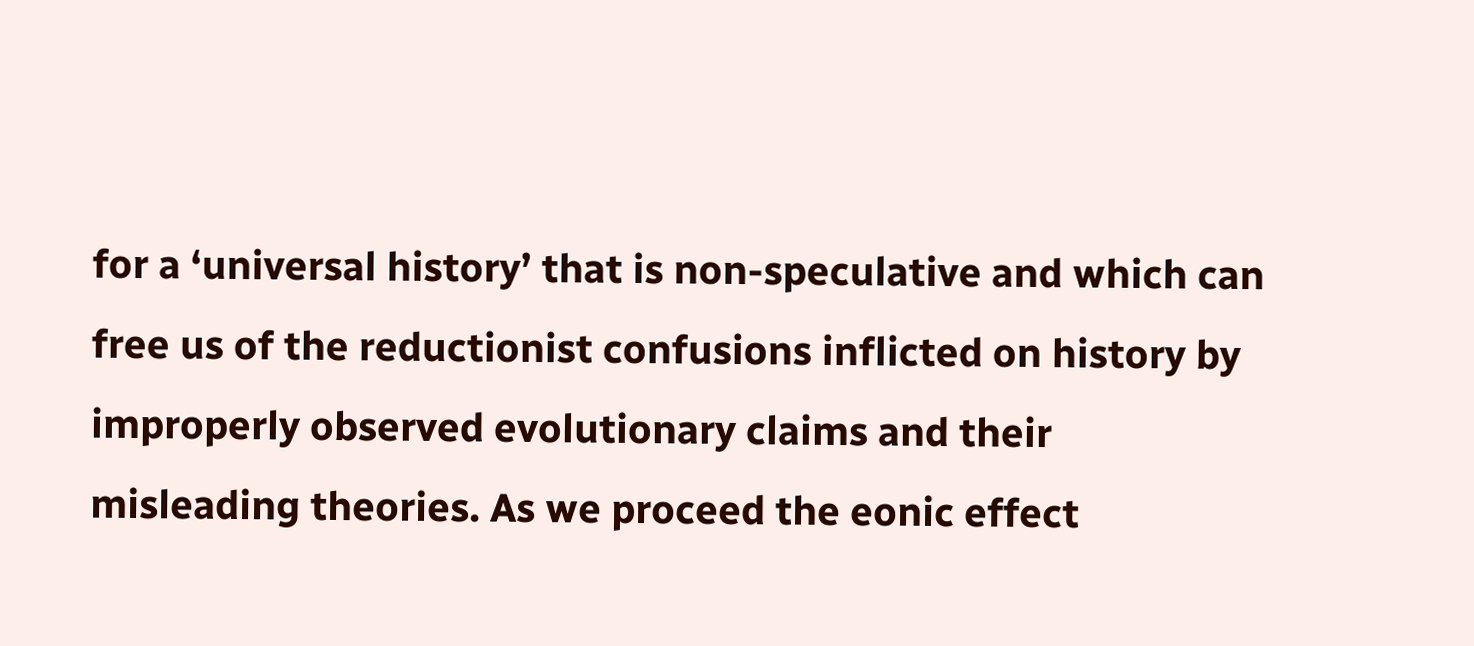for a ‘universal history’ that is non-speculative and which can free us of the reductionist confusions inflicted on history by improperly observed evolutionary claims and their misleading theories. As we proceed the eonic effect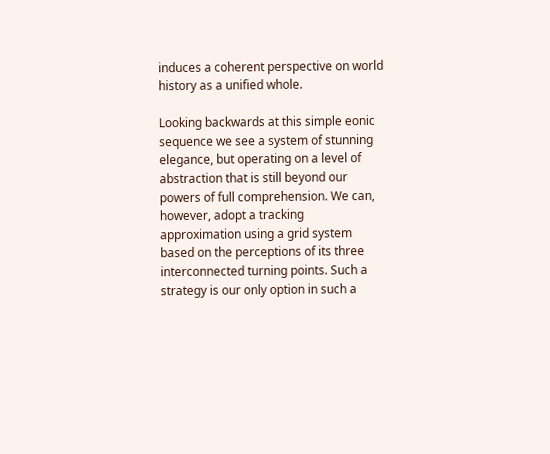induces a coherent perspective on world history as a unified whole.

Looking backwards at this simple eonic sequence we see a system of stunning elegance, but operating on a level of abstraction that is still beyond our powers of full comprehension. We can, however, adopt a tracking approximation using a grid system based on the perceptions of its three interconnected turning points. Such a strategy is our only option in such a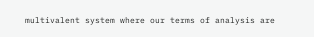multivalent system where our terms of analysis are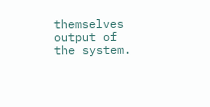themselves output of the system.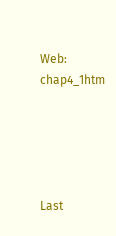Web:  chap4_1htm





Last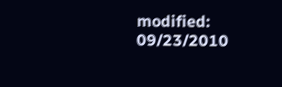modified: 09/23/2010